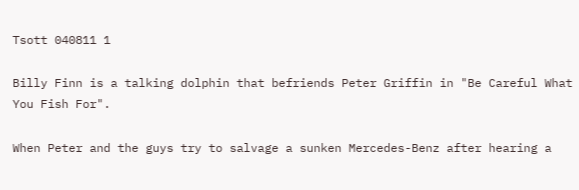Tsott 040811 1

Billy Finn is a talking dolphin that befriends Peter Griffin in "Be Careful What You Fish For".

When Peter and the guys try to salvage a sunken Mercedes-Benz after hearing a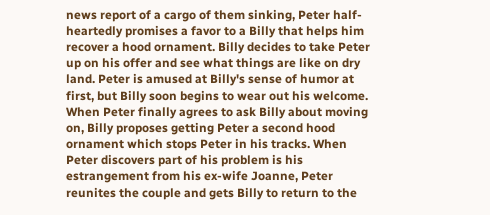news report of a cargo of them sinking, Peter half-heartedly promises a favor to a Billy that helps him recover a hood ornament. Billy decides to take Peter up on his offer and see what things are like on dry land. Peter is amused at Billy's sense of humor at first, but Billy soon begins to wear out his welcome. When Peter finally agrees to ask Billy about moving on, Billy proposes getting Peter a second hood ornament which stops Peter in his tracks. When Peter discovers part of his problem is his estrangement from his ex-wife Joanne, Peter reunites the couple and gets Billy to return to the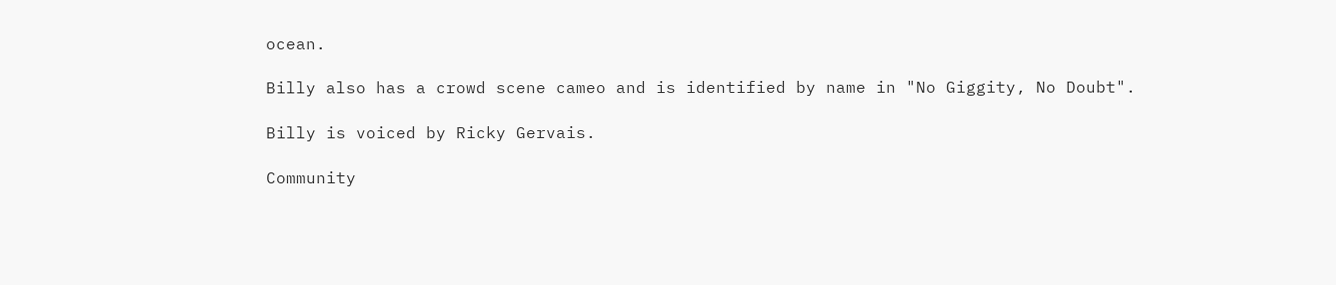ocean.

Billy also has a crowd scene cameo and is identified by name in "No Giggity, No Doubt".

Billy is voiced by Ricky Gervais.

Community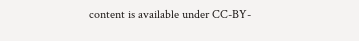content is available under CC-BY-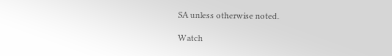SA unless otherwise noted.

Watch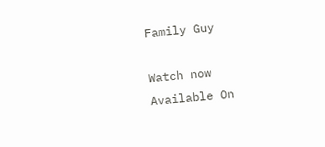Family Guy

Watch now
Available On